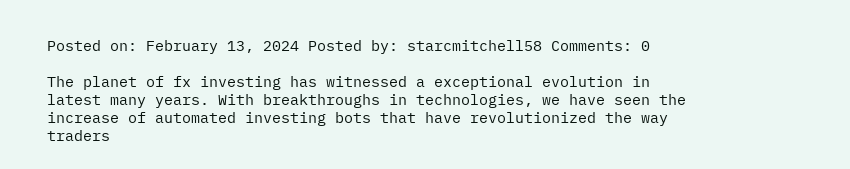Posted on: February 13, 2024 Posted by: starcmitchell58 Comments: 0

The planet of fx investing has witnessed a exceptional evolution in latest many years. With breakthroughs in technologies, we have seen the increase of automated investing bots that have revolutionized the way traders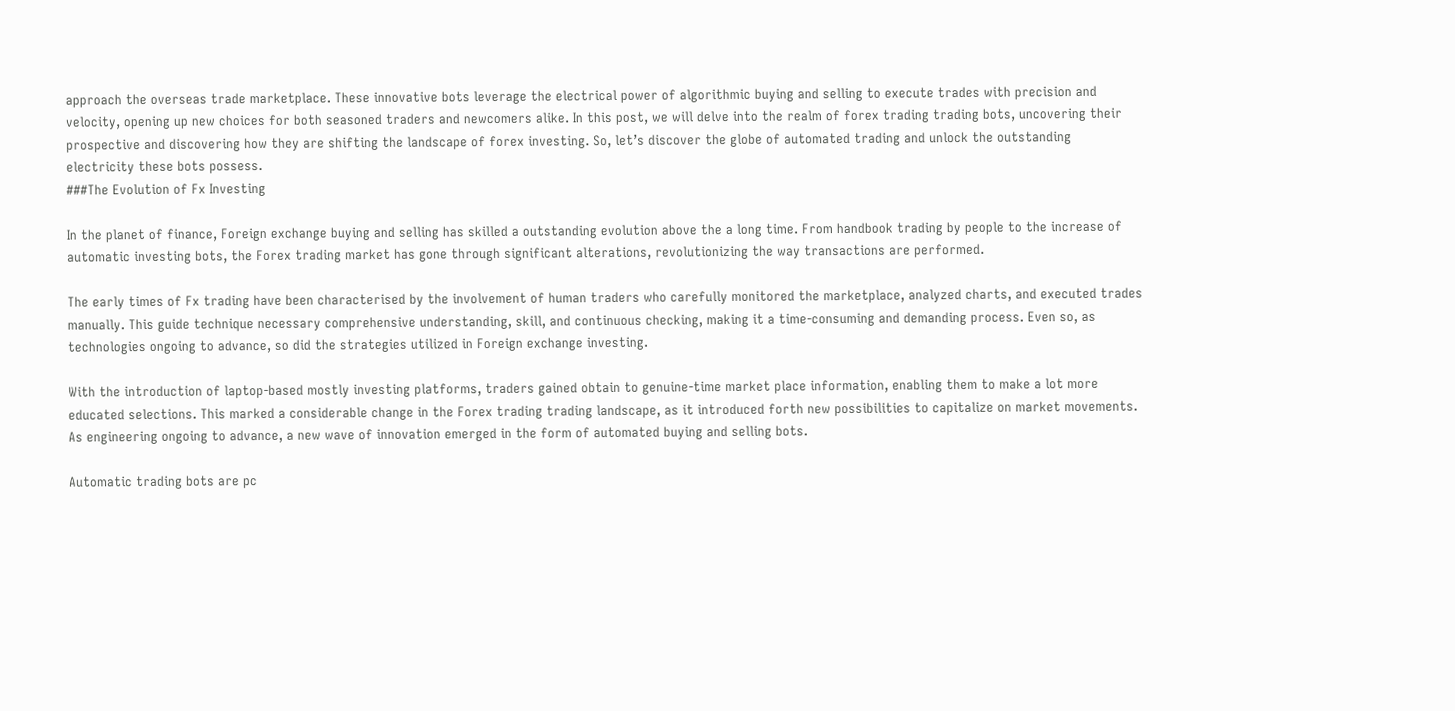approach the overseas trade marketplace. These innovative bots leverage the electrical power of algorithmic buying and selling to execute trades with precision and velocity, opening up new choices for both seasoned traders and newcomers alike. In this post, we will delve into the realm of forex trading trading bots, uncovering their prospective and discovering how they are shifting the landscape of forex investing. So, let’s discover the globe of automated trading and unlock the outstanding electricity these bots possess.
###The Evolution of Fx Investing

In the planet of finance, Foreign exchange buying and selling has skilled a outstanding evolution above the a long time. From handbook trading by people to the increase of automatic investing bots, the Forex trading market has gone through significant alterations, revolutionizing the way transactions are performed.

The early times of Fx trading have been characterised by the involvement of human traders who carefully monitored the marketplace, analyzed charts, and executed trades manually. This guide technique necessary comprehensive understanding, skill, and continuous checking, making it a time-consuming and demanding process. Even so, as technologies ongoing to advance, so did the strategies utilized in Foreign exchange investing.

With the introduction of laptop-based mostly investing platforms, traders gained obtain to genuine-time market place information, enabling them to make a lot more educated selections. This marked a considerable change in the Forex trading trading landscape, as it introduced forth new possibilities to capitalize on market movements. As engineering ongoing to advance, a new wave of innovation emerged in the form of automated buying and selling bots.

Automatic trading bots are pc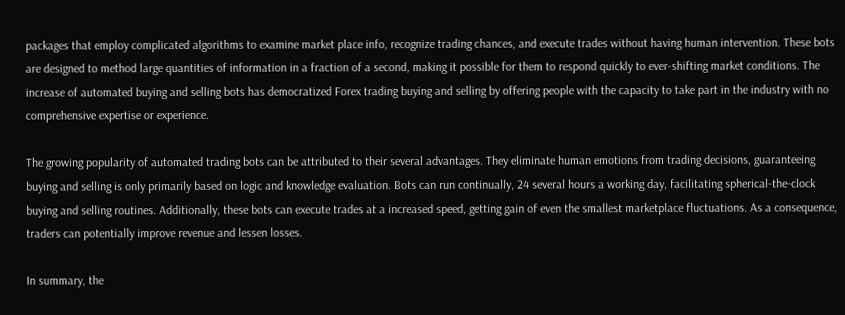packages that employ complicated algorithms to examine market place info, recognize trading chances, and execute trades without having human intervention. These bots are designed to method large quantities of information in a fraction of a second, making it possible for them to respond quickly to ever-shifting market conditions. The increase of automated buying and selling bots has democratized Forex trading buying and selling by offering people with the capacity to take part in the industry with no comprehensive expertise or experience.

The growing popularity of automated trading bots can be attributed to their several advantages. They eliminate human emotions from trading decisions, guaranteeing buying and selling is only primarily based on logic and knowledge evaluation. Bots can run continually, 24 several hours a working day, facilitating spherical-the-clock buying and selling routines. Additionally, these bots can execute trades at a increased speed, getting gain of even the smallest marketplace fluctuations. As a consequence, traders can potentially improve revenue and lessen losses.

In summary, the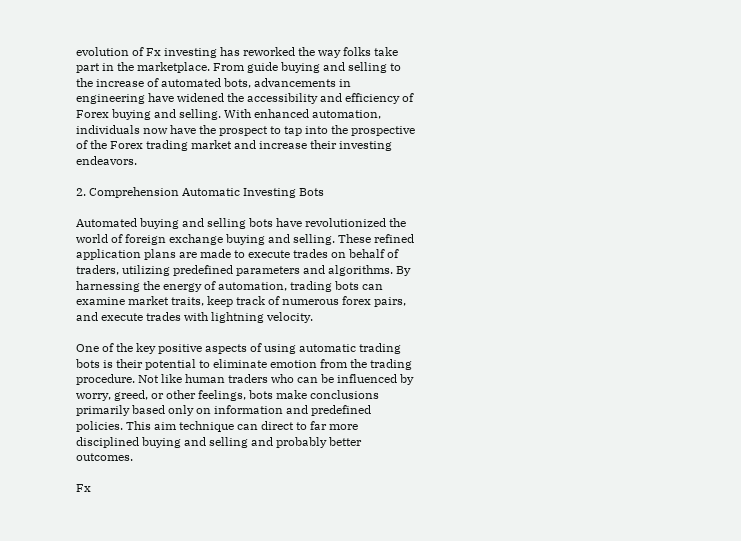evolution of Fx investing has reworked the way folks take part in the marketplace. From guide buying and selling to the increase of automated bots, advancements in engineering have widened the accessibility and efficiency of Forex buying and selling. With enhanced automation, individuals now have the prospect to tap into the prospective of the Forex trading market and increase their investing endeavors.

2. Comprehension Automatic Investing Bots

Automated buying and selling bots have revolutionized the world of foreign exchange buying and selling. These refined application plans are made to execute trades on behalf of traders, utilizing predefined parameters and algorithms. By harnessing the energy of automation, trading bots can examine market traits, keep track of numerous forex pairs, and execute trades with lightning velocity.

One of the key positive aspects of using automatic trading bots is their potential to eliminate emotion from the trading procedure. Not like human traders who can be influenced by worry, greed, or other feelings, bots make conclusions primarily based only on information and predefined policies. This aim technique can direct to far more disciplined buying and selling and probably better outcomes.

Fx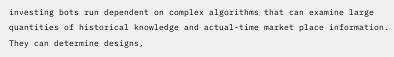investing bots run dependent on complex algorithms that can examine large quantities of historical knowledge and actual-time market place information. They can determine designs,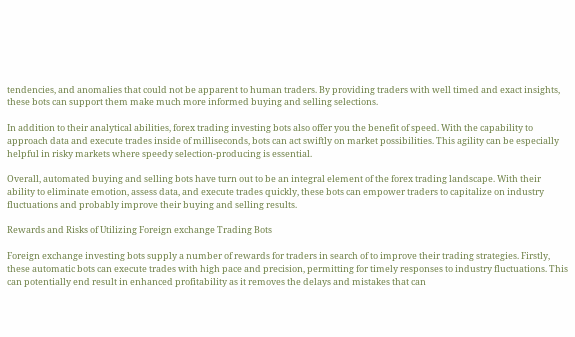tendencies, and anomalies that could not be apparent to human traders. By providing traders with well timed and exact insights, these bots can support them make much more informed buying and selling selections.

In addition to their analytical abilities, forex trading investing bots also offer you the benefit of speed. With the capability to approach data and execute trades inside of milliseconds, bots can act swiftly on market possibilities. This agility can be especially helpful in risky markets where speedy selection-producing is essential.

Overall, automated buying and selling bots have turn out to be an integral element of the forex trading landscape. With their ability to eliminate emotion, assess data, and execute trades quickly, these bots can empower traders to capitalize on industry fluctuations and probably improve their buying and selling results.

Rewards and Risks of Utilizing Foreign exchange Trading Bots

Foreign exchange investing bots supply a number of rewards for traders in search of to improve their trading strategies. Firstly, these automatic bots can execute trades with high pace and precision, permitting for timely responses to industry fluctuations. This can potentially end result in enhanced profitability as it removes the delays and mistakes that can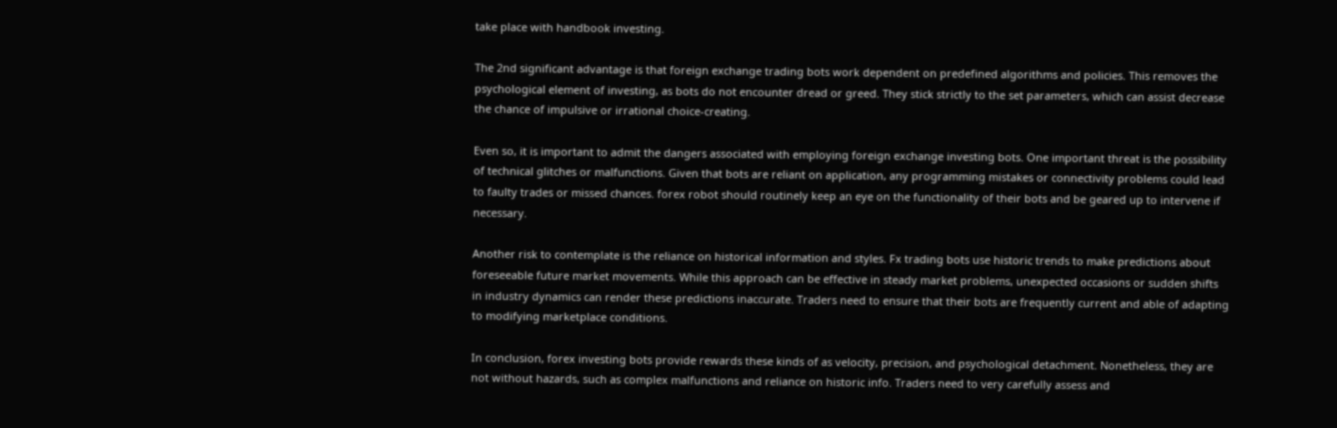take place with handbook investing.

The 2nd significant advantage is that foreign exchange trading bots work dependent on predefined algorithms and policies. This removes the psychological element of investing, as bots do not encounter dread or greed. They stick strictly to the set parameters, which can assist decrease the chance of impulsive or irrational choice-creating.

Even so, it is important to admit the dangers associated with employing foreign exchange investing bots. One important threat is the possibility of technical glitches or malfunctions. Given that bots are reliant on application, any programming mistakes or connectivity problems could lead to faulty trades or missed chances. forex robot should routinely keep an eye on the functionality of their bots and be geared up to intervene if necessary.

Another risk to contemplate is the reliance on historical information and styles. Fx trading bots use historic trends to make predictions about foreseeable future market movements. While this approach can be effective in steady market problems, unexpected occasions or sudden shifts in industry dynamics can render these predictions inaccurate. Traders need to ensure that their bots are frequently current and able of adapting to modifying marketplace conditions.

In conclusion, forex investing bots provide rewards these kinds of as velocity, precision, and psychological detachment. Nonetheless, they are not without hazards, such as complex malfunctions and reliance on historic info. Traders need to very carefully assess and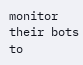monitor their bots to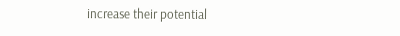increase their potential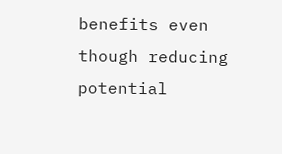benefits even though reducing potential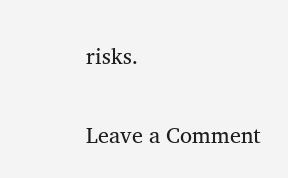risks.

Leave a Comment